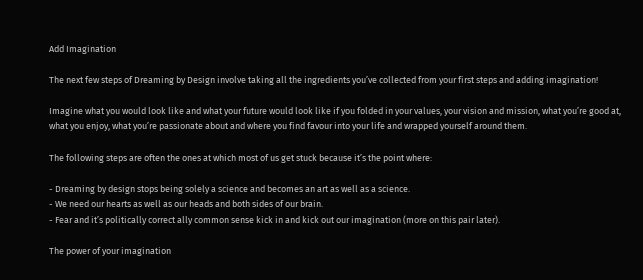Add Imagination

The next few steps of Dreaming by Design involve taking all the ingredients you’ve collected from your first steps and adding imagination!

Imagine what you would look like and what your future would look like if you folded in your values, your vision and mission, what you’re good at, what you enjoy, what you’re passionate about and where you find favour into your life and wrapped yourself around them.

The following steps are often the ones at which most of us get stuck because it’s the point where:

- Dreaming by design stops being solely a science and becomes an art as well as a science.
- We need our hearts as well as our heads and both sides of our brain.
- Fear and it’s politically correct ally common sense kick in and kick out our imagination (more on this pair later).

The power of your imagination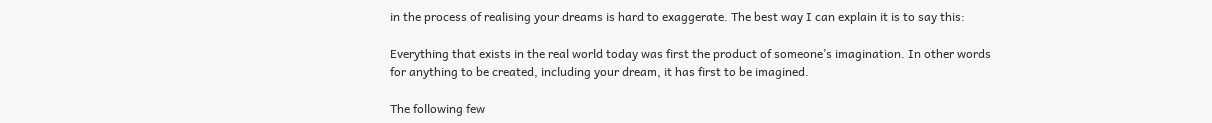in the process of realising your dreams is hard to exaggerate. The best way I can explain it is to say this:

Everything that exists in the real world today was first the product of someone’s imagination. In other words for anything to be created, including your dream, it has first to be imagined.

The following few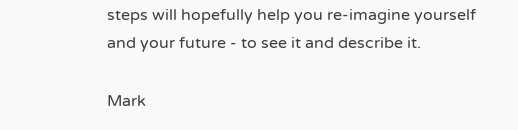steps will hopefully help you re-imagine yourself and your future - to see it and describe it.

Mark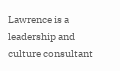Lawrence is a leadership and culture consultant